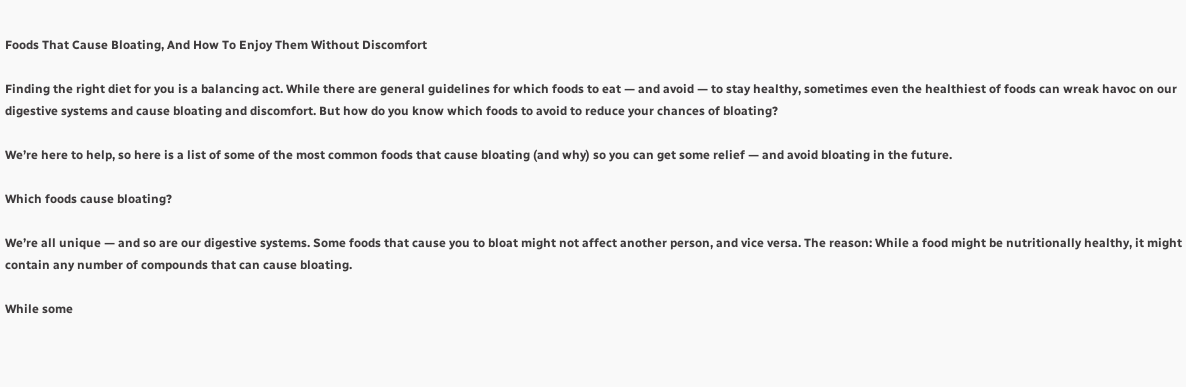Foods That Cause Bloating, And How To Enjoy Them Without Discomfort

Finding the right diet for you is a balancing act. While there are general guidelines for which foods to eat — and avoid — to stay healthy, sometimes even the healthiest of foods can wreak havoc on our digestive systems and cause bloating and discomfort. But how do you know which foods to avoid to reduce your chances of bloating?

We’re here to help, so here is a list of some of the most common foods that cause bloating (and why) so you can get some relief — and avoid bloating in the future.

Which foods cause bloating?

We’re all unique — and so are our digestive systems. Some foods that cause you to bloat might not affect another person, and vice versa. The reason: While a food might be nutritionally healthy, it might contain any number of compounds that can cause bloating.

While some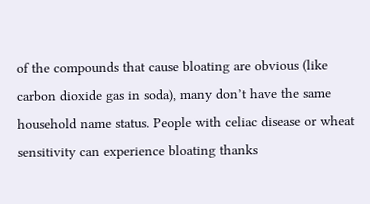of the compounds that cause bloating are obvious (like carbon dioxide gas in soda), many don’t have the same household name status. People with celiac disease or wheat sensitivity can experience bloating thanks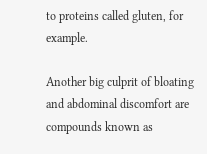to proteins called gluten, for example.

Another big culprit of bloating and abdominal discomfort are compounds known as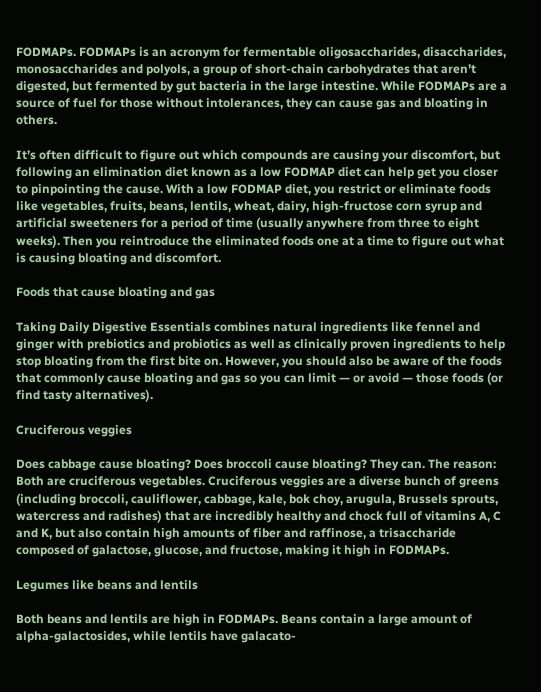FODMAPs. FODMAPs is an acronym for fermentable oligosaccharides, disaccharides, monosaccharides and polyols, a group of short-chain carbohydrates that aren’t digested, but fermented by gut bacteria in the large intestine. While FODMAPs are a source of fuel for those without intolerances, they can cause gas and bloating in others.

It’s often difficult to figure out which compounds are causing your discomfort, but following an elimination diet known as a low FODMAP diet can help get you closer to pinpointing the cause. With a low FODMAP diet, you restrict or eliminate foods like vegetables, fruits, beans, lentils, wheat, dairy, high-fructose corn syrup and artificial sweeteners for a period of time (usually anywhere from three to eight weeks). Then you reintroduce the eliminated foods one at a time to figure out what is causing bloating and discomfort.

Foods that cause bloating and gas

Taking Daily Digestive Essentials combines natural ingredients like fennel and ginger with prebiotics and probiotics as well as clinically proven ingredients to help stop bloating from the first bite on. However, you should also be aware of the foods that commonly cause bloating and gas so you can limit — or avoid — those foods (or find tasty alternatives).

Cruciferous veggies

Does cabbage cause bloating? Does broccoli cause bloating? They can. The reason: Both are cruciferous vegetables. Cruciferous veggies are a diverse bunch of greens (including broccoli, cauliflower, cabbage, kale, bok choy, arugula, Brussels sprouts, watercress and radishes) that are incredibly healthy and chock full of vitamins A, C and K, but also contain high amounts of fiber and raffinose, a trisaccharide composed of galactose, glucose, and fructose, making it high in FODMAPs.

Legumes like beans and lentils

Both beans and lentils are high in FODMAPs. Beans contain a large amount of alpha-galactosides, while lentils have galacato-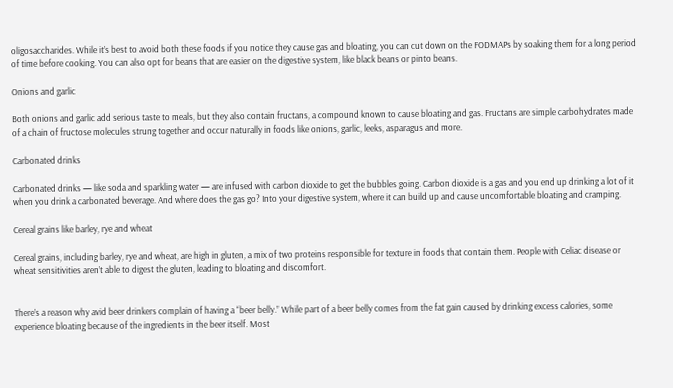oligosaccharides. While it’s best to avoid both these foods if you notice they cause gas and bloating, you can cut down on the FODMAPs by soaking them for a long period of time before cooking. You can also opt for beans that are easier on the digestive system, like black beans or pinto beans.

Onions and garlic

Both onions and garlic add serious taste to meals, but they also contain fructans, a compound known to cause bloating and gas. Fructans are simple carbohydrates made of a chain of fructose molecules strung together and occur naturally in foods like onions, garlic, leeks, asparagus and more.

Carbonated drinks

Carbonated drinks — like soda and sparkling water — are infused with carbon dioxide to get the bubbles going. Carbon dioxide is a gas and you end up drinking a lot of it when you drink a carbonated beverage. And where does the gas go? Into your digestive system, where it can build up and cause uncomfortable bloating and cramping.

Cereal grains like barley, rye and wheat

Cereal grains, including barley, rye and wheat, are high in gluten, a mix of two proteins responsible for texture in foods that contain them. People with Celiac disease or wheat sensitivities aren’t able to digest the gluten, leading to bloating and discomfort.


There’s a reason why avid beer drinkers complain of having a “beer belly.” While part of a beer belly comes from the fat gain caused by drinking excess calories, some experience bloating because of the ingredients in the beer itself. Most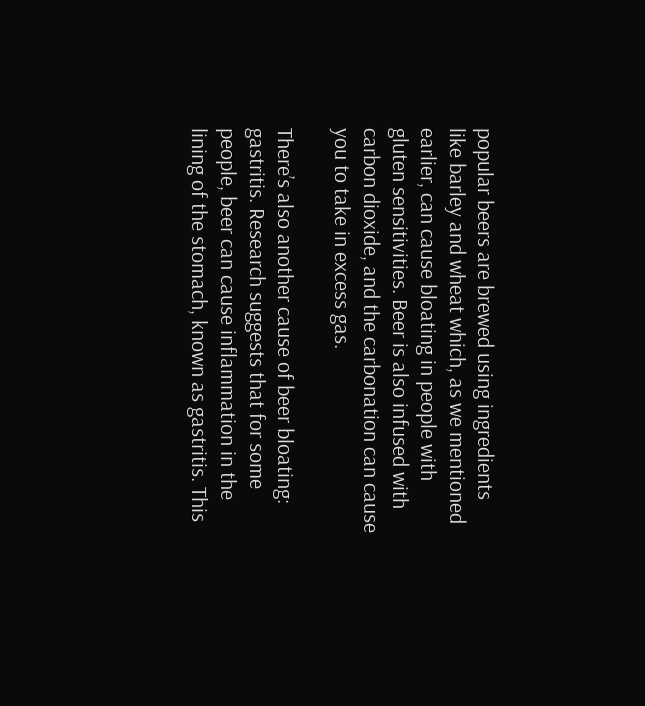popular beers are brewed using ingredients like barley and wheat which, as we mentioned earlier, can cause bloating in people with gluten sensitivities. Beer is also infused with carbon dioxide, and the carbonation can cause you to take in excess gas.

There’s also another cause of beer bloating: gastritis. Research suggests that for some people, beer can cause inflammation in the lining of the stomach, known as gastritis. This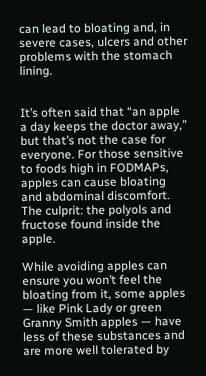can lead to bloating and, in severe cases, ulcers and other problems with the stomach lining.


It’s often said that “an apple a day keeps the doctor away,” but that’s not the case for everyone. For those sensitive to foods high in FODMAPs, apples can cause bloating and abdominal discomfort. The culprit: the polyols and fructose found inside the apple.

While avoiding apples can ensure you won’t feel the bloating from it, some apples — like Pink Lady or green Granny Smith apples — have less of these substances and are more well tolerated by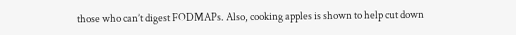those who can’t digest FODMAPs. Also, cooking apples is shown to help cut down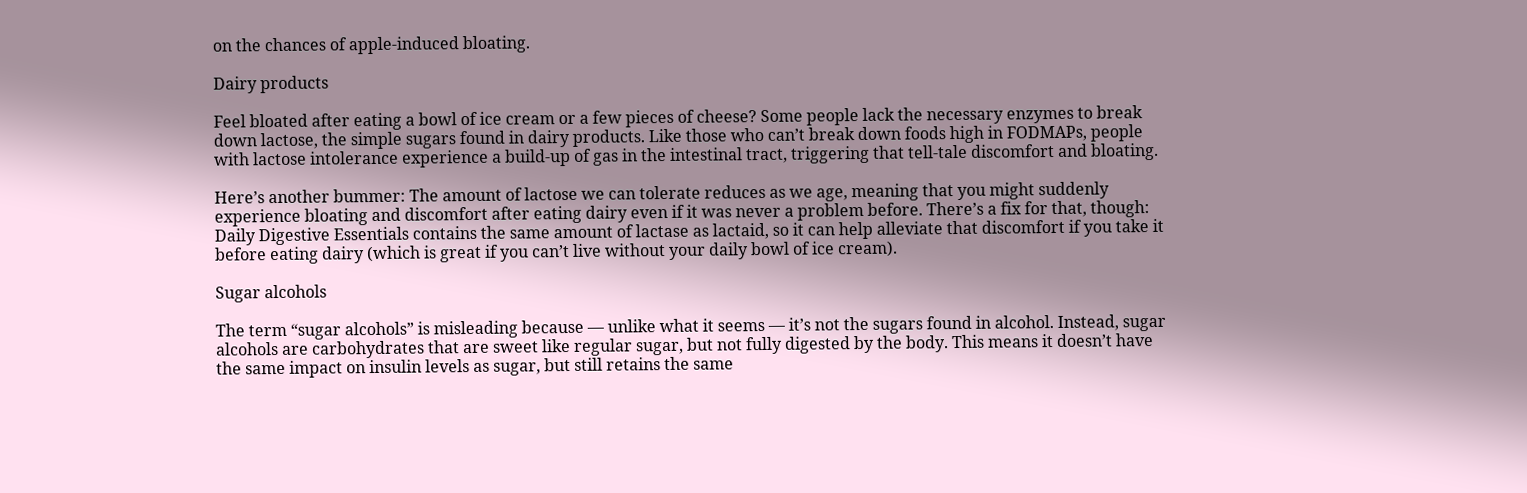on the chances of apple-induced bloating.

Dairy products

Feel bloated after eating a bowl of ice cream or a few pieces of cheese? Some people lack the necessary enzymes to break down lactose, the simple sugars found in dairy products. Like those who can’t break down foods high in FODMAPs, people with lactose intolerance experience a build-up of gas in the intestinal tract, triggering that tell-tale discomfort and bloating.

Here’s another bummer: The amount of lactose we can tolerate reduces as we age, meaning that you might suddenly experience bloating and discomfort after eating dairy even if it was never a problem before. There’s a fix for that, though: Daily Digestive Essentials contains the same amount of lactase as lactaid, so it can help alleviate that discomfort if you take it before eating dairy (which is great if you can’t live without your daily bowl of ice cream).

Sugar alcohols

The term “sugar alcohols” is misleading because — unlike what it seems — it’s not the sugars found in alcohol. Instead, sugar alcohols are carbohydrates that are sweet like regular sugar, but not fully digested by the body. This means it doesn’t have the same impact on insulin levels as sugar, but still retains the same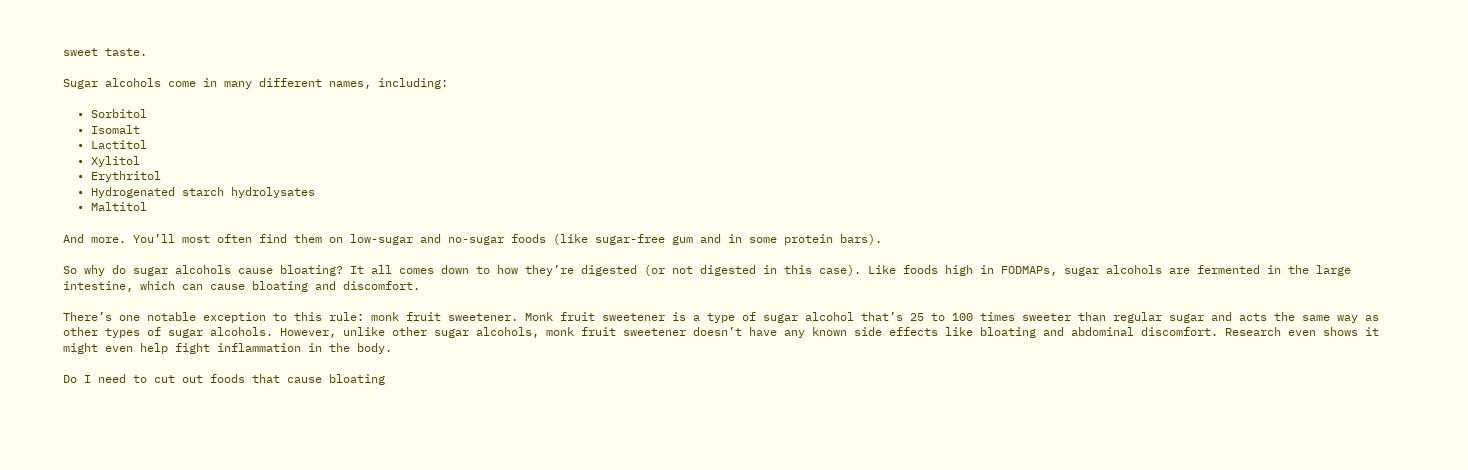sweet taste.

Sugar alcohols come in many different names, including:

  • Sorbitol
  • Isomalt
  • Lactitol
  • Xylitol
  • Erythritol
  • Hydrogenated starch hydrolysates
  • Maltitol

And more. You’ll most often find them on low-sugar and no-sugar foods (like sugar-free gum and in some protein bars).

So why do sugar alcohols cause bloating? It all comes down to how they’re digested (or not digested in this case). Like foods high in FODMAPs, sugar alcohols are fermented in the large intestine, which can cause bloating and discomfort.

There’s one notable exception to this rule: monk fruit sweetener. Monk fruit sweetener is a type of sugar alcohol that’s 25 to 100 times sweeter than regular sugar and acts the same way as other types of sugar alcohols. However, unlike other sugar alcohols, monk fruit sweetener doesn’t have any known side effects like bloating and abdominal discomfort. Research even shows it might even help fight inflammation in the body.

Do I need to cut out foods that cause bloating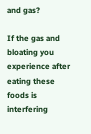and gas?

If the gas and bloating you experience after eating these foods is interfering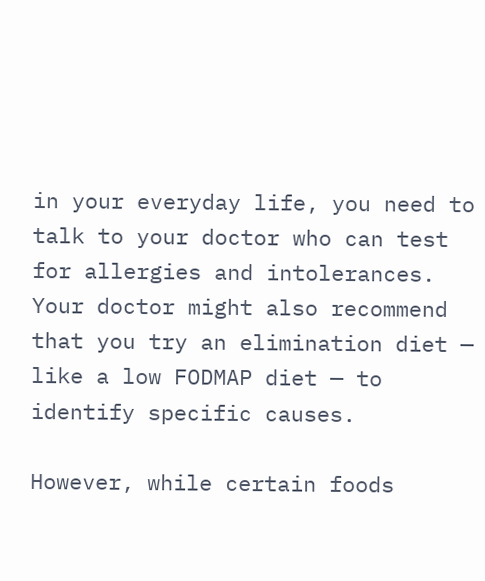in your everyday life, you need to talk to your doctor who can test for allergies and intolerances. Your doctor might also recommend that you try an elimination diet — like a low FODMAP diet — to identify specific causes.

However, while certain foods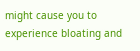might cause you to experience bloating and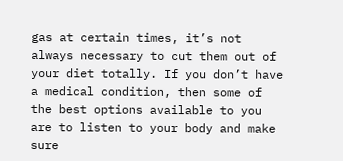gas at certain times, it’s not always necessary to cut them out of your diet totally. If you don’t have a medical condition, then some of the best options available to you are to listen to your body and make sure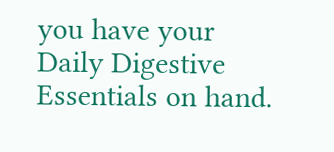you have your Daily Digestive Essentials on hand.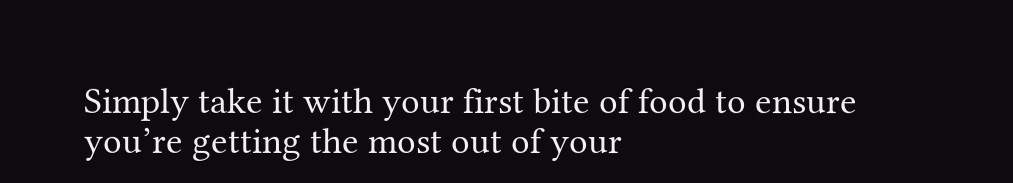Simply take it with your first bite of food to ensure you’re getting the most out of your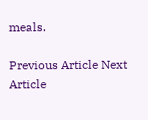meals.

Previous Article Next Article